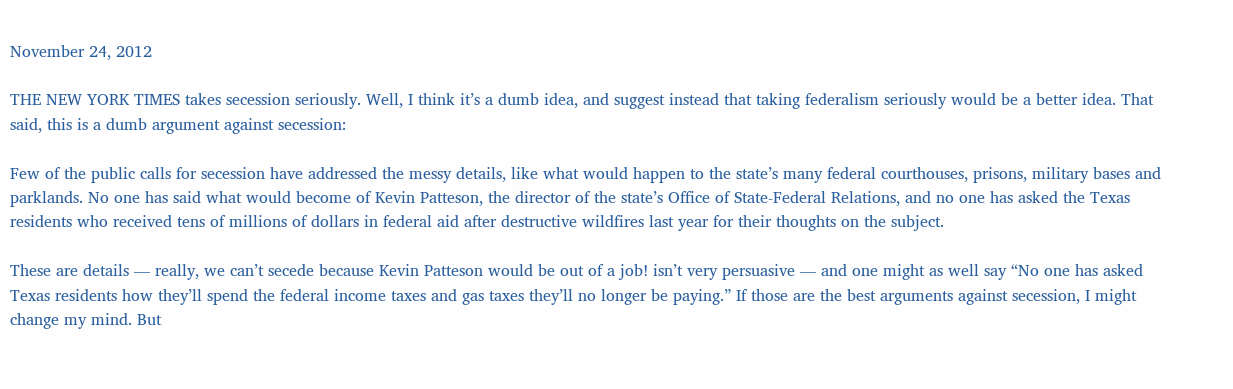November 24, 2012

THE NEW YORK TIMES takes secession seriously. Well, I think it’s a dumb idea, and suggest instead that taking federalism seriously would be a better idea. That said, this is a dumb argument against secession:

Few of the public calls for secession have addressed the messy details, like what would happen to the state’s many federal courthouses, prisons, military bases and parklands. No one has said what would become of Kevin Patteson, the director of the state’s Office of State-Federal Relations, and no one has asked the Texas residents who received tens of millions of dollars in federal aid after destructive wildfires last year for their thoughts on the subject.

These are details — really, we can’t secede because Kevin Patteson would be out of a job! isn’t very persuasive — and one might as well say “No one has asked Texas residents how they’ll spend the federal income taxes and gas taxes they’ll no longer be paying.” If those are the best arguments against secession, I might change my mind. But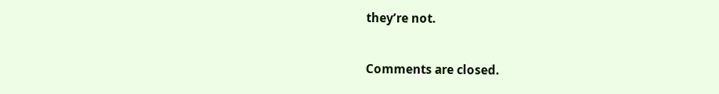they’re not.

Comments are closed.